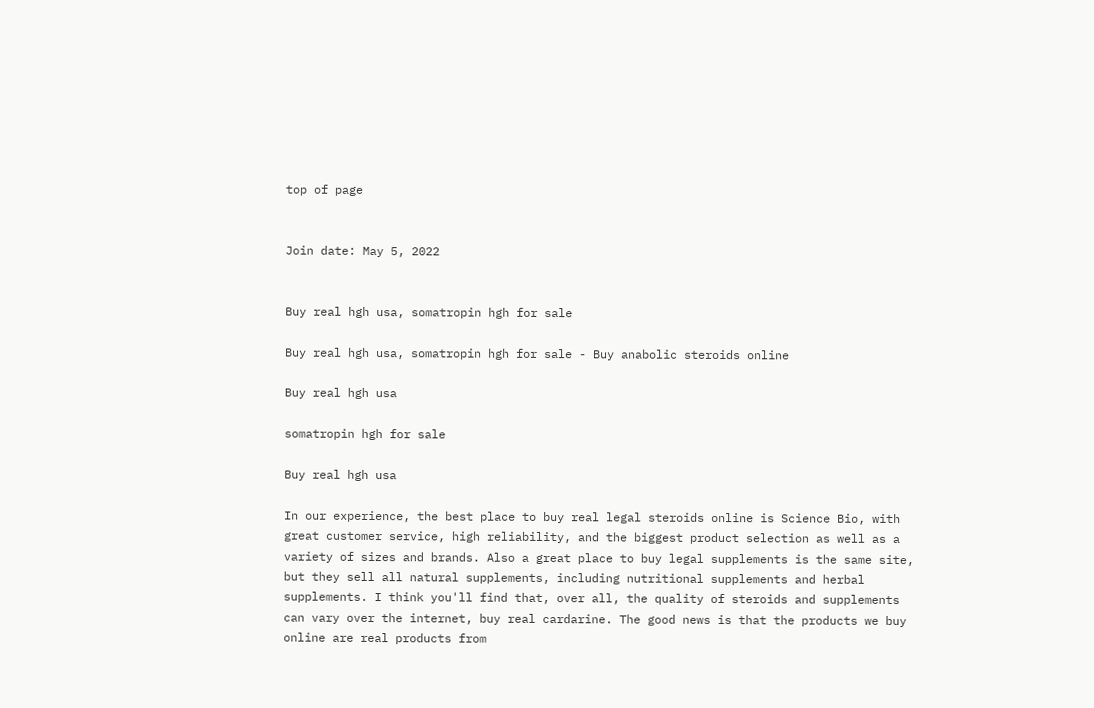top of page


Join date: May 5, 2022


Buy real hgh usa, somatropin hgh for sale

Buy real hgh usa, somatropin hgh for sale - Buy anabolic steroids online

Buy real hgh usa

somatropin hgh for sale

Buy real hgh usa

In our experience, the best place to buy real legal steroids online is Science Bio, with great customer service, high reliability, and the biggest product selection as well as a variety of sizes and brands. Also a great place to buy legal supplements is the same site, but they sell all natural supplements, including nutritional supplements and herbal supplements. I think you'll find that, over all, the quality of steroids and supplements can vary over the internet, buy real cardarine. The good news is that the products we buy online are real products from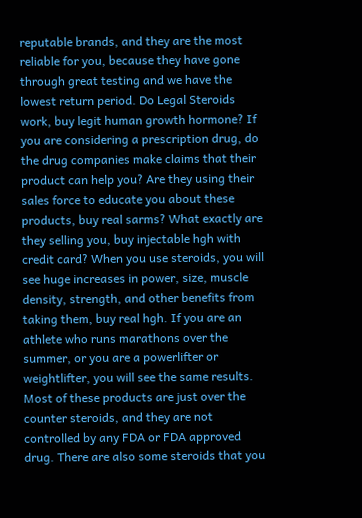reputable brands, and they are the most reliable for you, because they have gone through great testing and we have the lowest return period. Do Legal Steroids work, buy legit human growth hormone? If you are considering a prescription drug, do the drug companies make claims that their product can help you? Are they using their sales force to educate you about these products, buy real sarms? What exactly are they selling you, buy injectable hgh with credit card? When you use steroids, you will see huge increases in power, size, muscle density, strength, and other benefits from taking them, buy real hgh. If you are an athlete who runs marathons over the summer, or you are a powerlifter or weightlifter, you will see the same results. Most of these products are just over the counter steroids, and they are not controlled by any FDA or FDA approved drug. There are also some steroids that you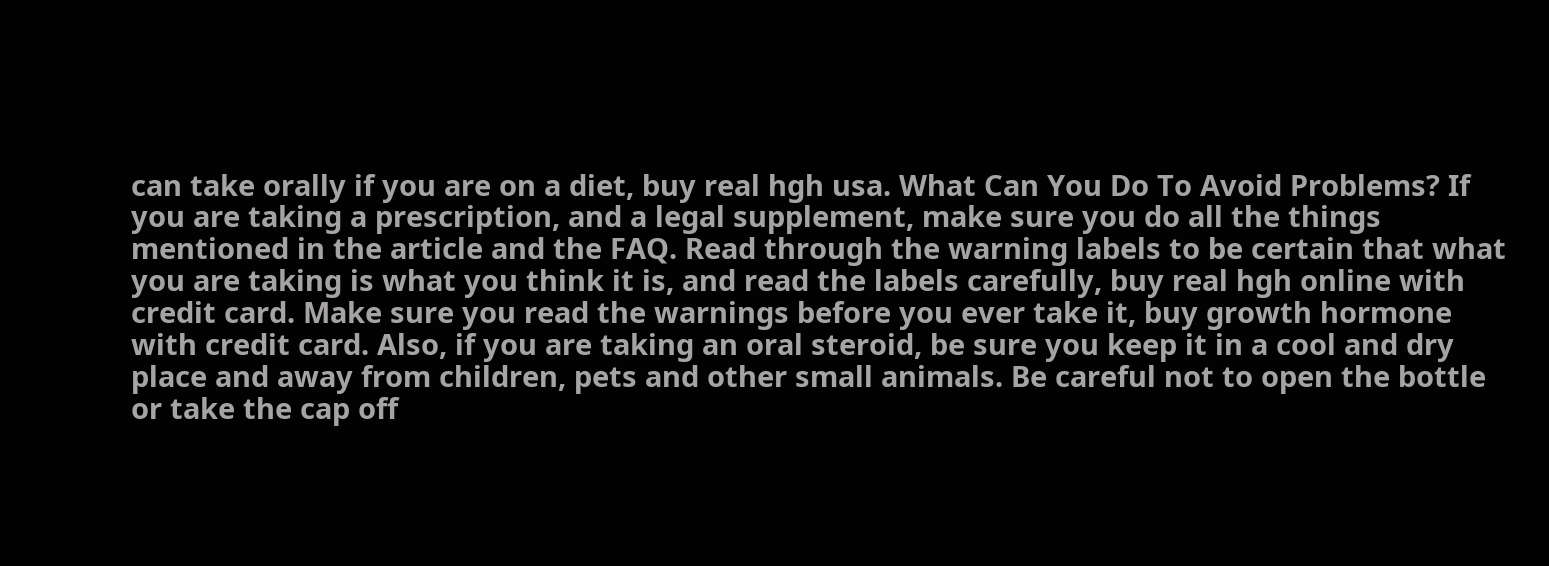can take orally if you are on a diet, buy real hgh usa. What Can You Do To Avoid Problems? If you are taking a prescription, and a legal supplement, make sure you do all the things mentioned in the article and the FAQ. Read through the warning labels to be certain that what you are taking is what you think it is, and read the labels carefully, buy real hgh online with credit card. Make sure you read the warnings before you ever take it, buy growth hormone with credit card. Also, if you are taking an oral steroid, be sure you keep it in a cool and dry place and away from children, pets and other small animals. Be careful not to open the bottle or take the cap off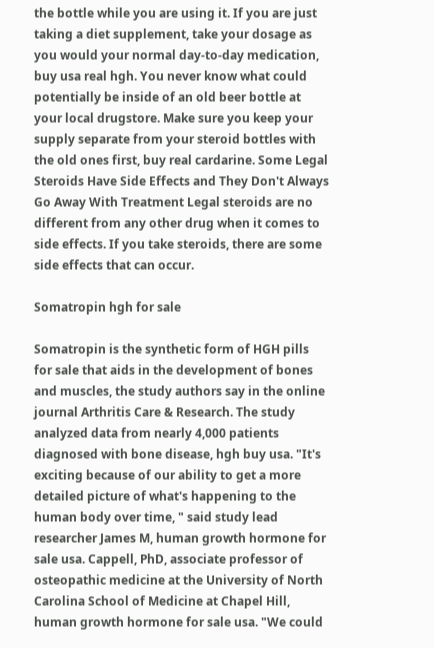the bottle while you are using it. If you are just taking a diet supplement, take your dosage as you would your normal day-to-day medication, buy usa real hgh. You never know what could potentially be inside of an old beer bottle at your local drugstore. Make sure you keep your supply separate from your steroid bottles with the old ones first, buy real cardarine. Some Legal Steroids Have Side Effects and They Don't Always Go Away With Treatment Legal steroids are no different from any other drug when it comes to side effects. If you take steroids, there are some side effects that can occur.

Somatropin hgh for sale

Somatropin is the synthetic form of HGH pills for sale that aids in the development of bones and muscles, the study authors say in the online journal Arthritis Care & Research. The study analyzed data from nearly 4,000 patients diagnosed with bone disease, hgh buy usa. "It's exciting because of our ability to get a more detailed picture of what's happening to the human body over time, " said study lead researcher James M, human growth hormone for sale usa. Cappell, PhD, associate professor of osteopathic medicine at the University of North Carolina School of Medicine at Chapel Hill, human growth hormone for sale usa. "We could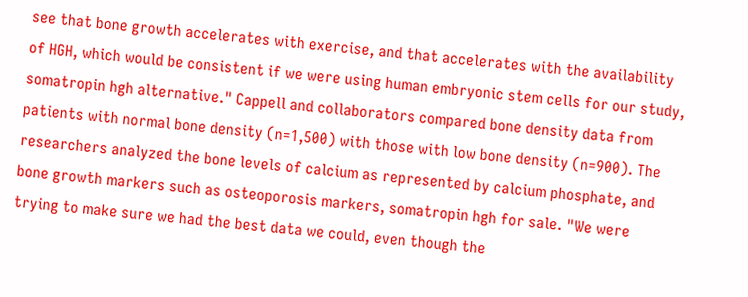see that bone growth accelerates with exercise, and that accelerates with the availability of HGH, which would be consistent if we were using human embryonic stem cells for our study, somatropin hgh alternative." Cappell and collaborators compared bone density data from patients with normal bone density (n=1,500) with those with low bone density (n=900). The researchers analyzed the bone levels of calcium as represented by calcium phosphate, and bone growth markers such as osteoporosis markers, somatropin hgh for sale. "We were trying to make sure we had the best data we could, even though the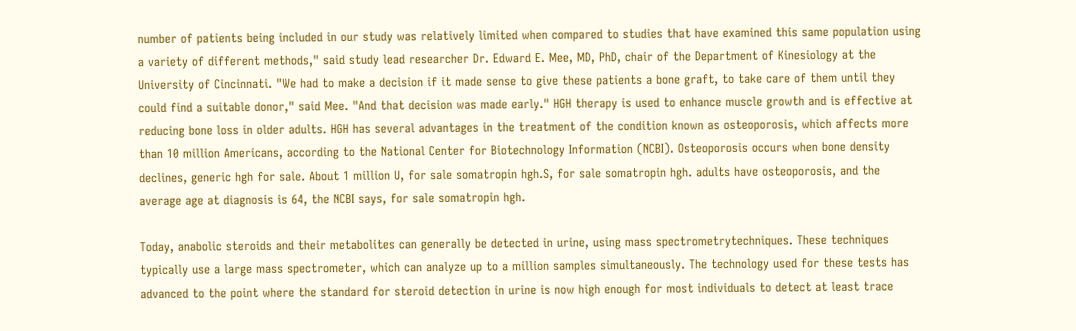number of patients being included in our study was relatively limited when compared to studies that have examined this same population using a variety of different methods," said study lead researcher Dr. Edward E. Mee, MD, PhD, chair of the Department of Kinesiology at the University of Cincinnati. "We had to make a decision if it made sense to give these patients a bone graft, to take care of them until they could find a suitable donor," said Mee. "And that decision was made early." HGH therapy is used to enhance muscle growth and is effective at reducing bone loss in older adults. HGH has several advantages in the treatment of the condition known as osteoporosis, which affects more than 10 million Americans, according to the National Center for Biotechnology Information (NCBI). Osteoporosis occurs when bone density declines, generic hgh for sale. About 1 million U, for sale somatropin hgh.S, for sale somatropin hgh. adults have osteoporosis, and the average age at diagnosis is 64, the NCBI says, for sale somatropin hgh.

Today, anabolic steroids and their metabolites can generally be detected in urine, using mass spectrometrytechniques. These techniques typically use a large mass spectrometer, which can analyze up to a million samples simultaneously. The technology used for these tests has advanced to the point where the standard for steroid detection in urine is now high enough for most individuals to detect at least trace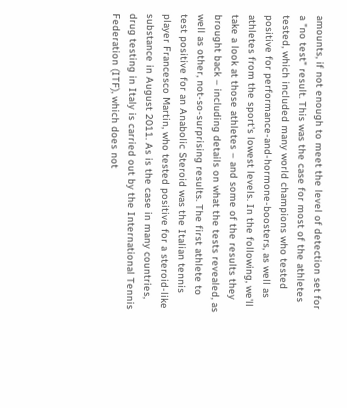amounts, if not enough to meet the level of detection set for a "no test" result. This was the case for most of the athletes tested, which included many world champions who tested positive for performance-and-hormone-boosters, as well as athletes from the sport's lowest levels. In the following, we'll take a look at those athletes – and some of the results they brought back – including details on what the tests revealed, as well as other, not-so-surprising results. The first athlete to test positive for an Anabolic Steroid was the Italian tennis player Francesco Martin, who tested positive for a steroid-like substance in August 2011. As is the case in many countries, drug testing in Italy is carried out by the International Tennis Federation (ITF), which does not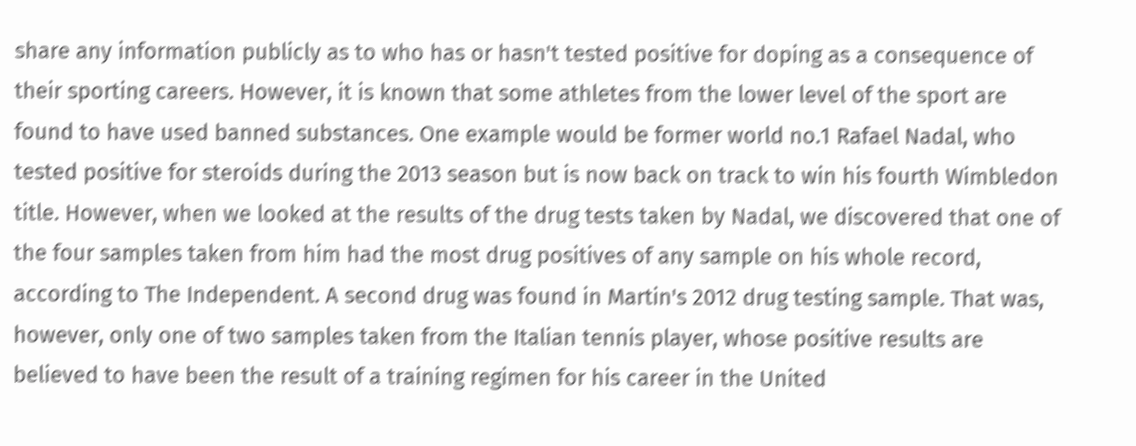share any information publicly as to who has or hasn't tested positive for doping as a consequence of their sporting careers. However, it is known that some athletes from the lower level of the sport are found to have used banned substances. One example would be former world no.1 Rafael Nadal, who tested positive for steroids during the 2013 season but is now back on track to win his fourth Wimbledon title. However, when we looked at the results of the drug tests taken by Nadal, we discovered that one of the four samples taken from him had the most drug positives of any sample on his whole record, according to The Independent. A second drug was found in Martin's 2012 drug testing sample. That was, however, only one of two samples taken from the Italian tennis player, whose positive results are believed to have been the result of a training regimen for his career in the United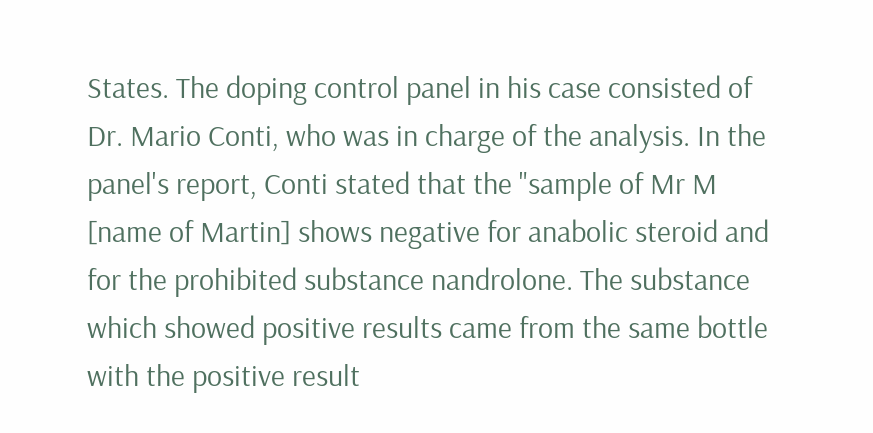States. The doping control panel in his case consisted of Dr. Mario Conti, who was in charge of the analysis. In the panel's report, Conti stated that the "sample of Mr M [name of Martin] shows negative for anabolic steroid and for the prohibited substance nandrolone. The substance which showed positive results came from the same bottle with the positive result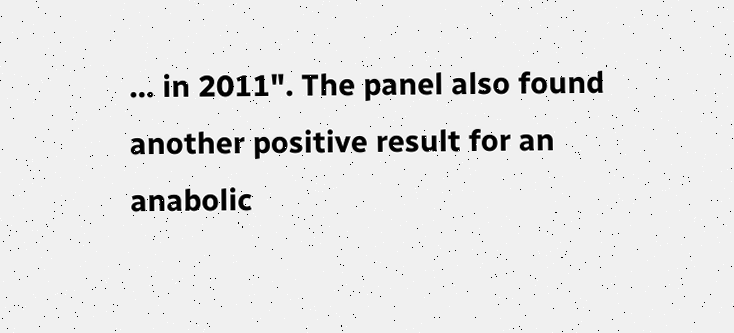… in 2011". The panel also found another positive result for an anabolic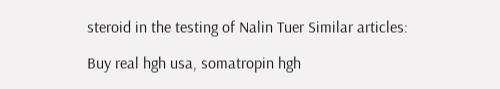steroid in the testing of Nalin Tuer Similar articles:

Buy real hgh usa, somatropin hgh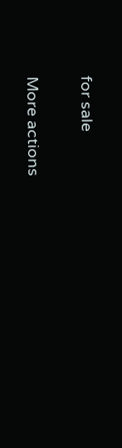for sale

More actions